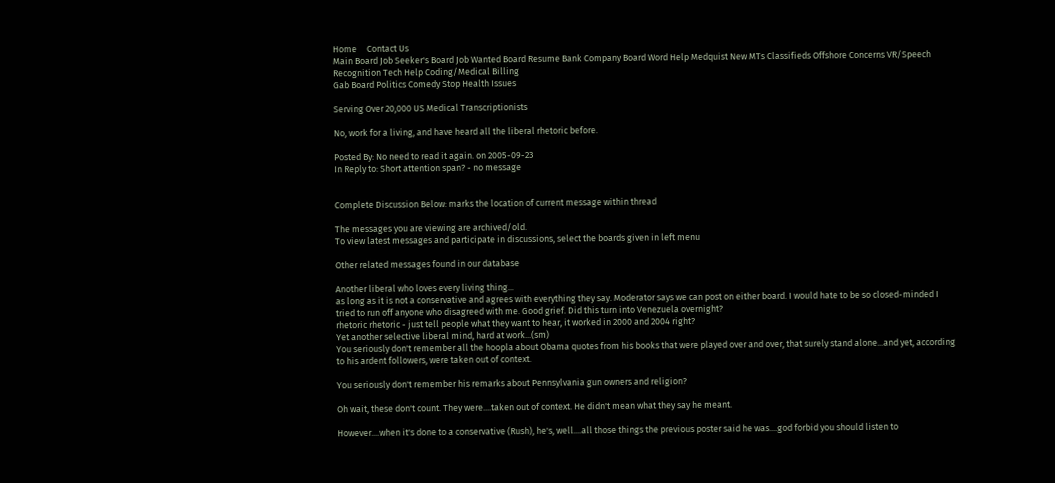Home     Contact Us
Main Board Job Seeker's Board Job Wanted Board Resume Bank Company Board Word Help Medquist New MTs Classifieds Offshore Concerns VR/Speech Recognition Tech Help Coding/Medical Billing
Gab Board Politics Comedy Stop Health Issues

Serving Over 20,000 US Medical Transcriptionists

No, work for a living, and have heard all the liberal rhetoric before.

Posted By: No need to read it again. on 2005-09-23
In Reply to: Short attention span? - no message


Complete Discussion Below: marks the location of current message within thread

The messages you are viewing are archived/old.
To view latest messages and participate in discussions, select the boards given in left menu

Other related messages found in our database

Another liberal who loves every living thing...
as long as it is not a conservative and agrees with everything they say. Moderator says we can post on either board. I would hate to be so closed-minded I tried to run off anyone who disagreed with me. Good grief. Did this turn into Venezuela overnight?
rhetoric rhetoric - just tell people what they want to hear, it worked in 2000 and 2004 right?
Yet another selective liberal mind, hard at work...(sm)
You seriously don't remember all the hoopla about Obama quotes from his books that were played over and over, that surely stand alone...and yet, according to his ardent followers, were taken out of context.

You seriously don't remember his remarks about Pennsylvania gun owners and religion?

Oh wait, these don't count. They were....taken out of context. He didn't mean what they say he meant.

However....when it's done to a conservative (Rush), he's, well....all those things the previous poster said he was....god forbid you should listen to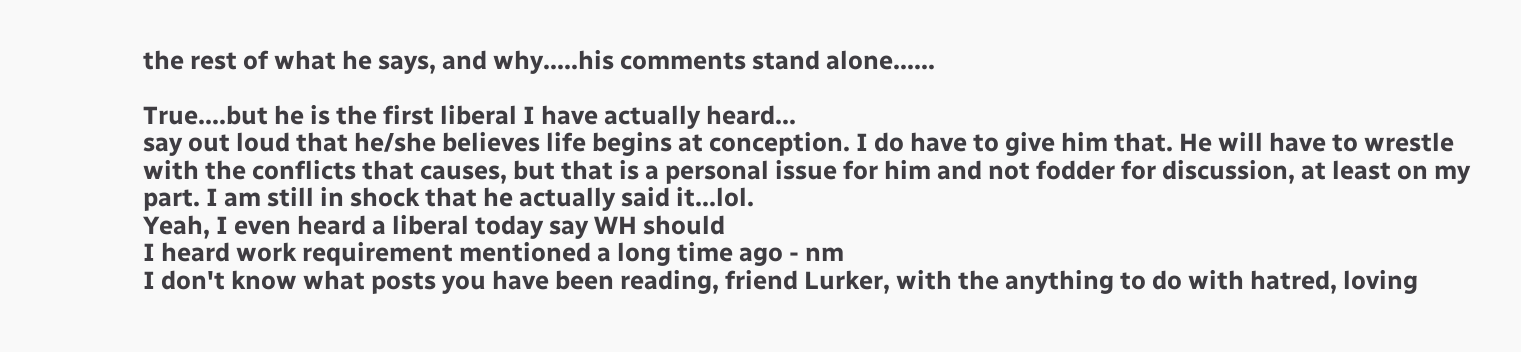the rest of what he says, and why.....his comments stand alone......

True....but he is the first liberal I have actually heard...
say out loud that he/she believes life begins at conception. I do have to give him that. He will have to wrestle with the conflicts that causes, but that is a personal issue for him and not fodder for discussion, at least on my part. I am still in shock that he actually said it...lol.
Yeah, I even heard a liberal today say WH should
I heard work requirement mentioned a long time ago - nm
I don't know what posts you have been reading, friend Lurker, with the anything to do with hatred, loving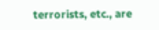terrorists, etc., are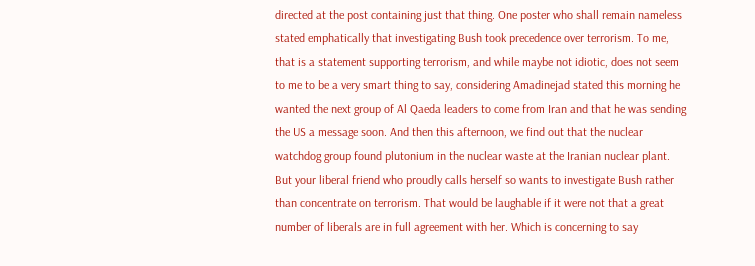directed at the post containing just that thing. One poster who shall remain nameless stated emphatically that investigating Bush took precedence over terrorism. To me, that is a statement supporting terrorism, and while maybe not idiotic, does not seem to me to be a very smart thing to say, considering Amadinejad stated this morning he wanted the next group of Al Qaeda leaders to come from Iran and that he was sending the US a message soon. And then this afternoon, we find out that the nuclear watchdog group found plutonium in the nuclear waste at the Iranian nuclear plant. But your liberal friend who proudly calls herself so wants to investigate Bush rather than concentrate on terrorism. That would be laughable if it were not that a great number of liberals are in full agreement with her. Which is concerning to say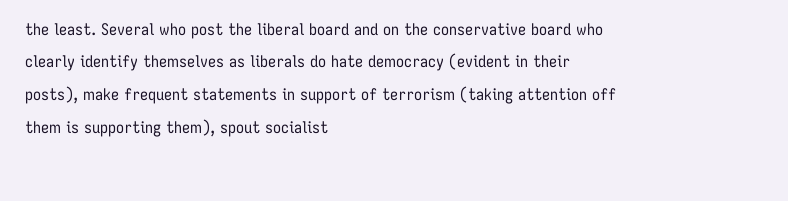the least. Several who post the liberal board and on the conservative board who clearly identify themselves as liberals do hate democracy (evident in their posts), make frequent statements in support of terrorism (taking attention off them is supporting them), spout socialist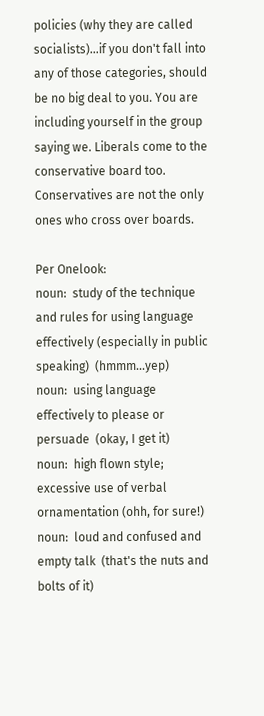policies (why they are called socialists)...if you don't fall into any of those categories, should be no big deal to you. You are including yourself in the group saying we. Liberals come to the conservative board too. Conservatives are not the only ones who cross over boards.

Per Onelook:
noun:  study of the technique and rules for using language effectively (especially in public speaking)  (hmmm...yep)
noun:  using language effectively to please or persuade  (okay, I get it)
noun:  high flown style; excessive use of verbal ornamentation (ohh, for sure!)
noun:  loud and confused and empty talk  (that's the nuts and bolts of it)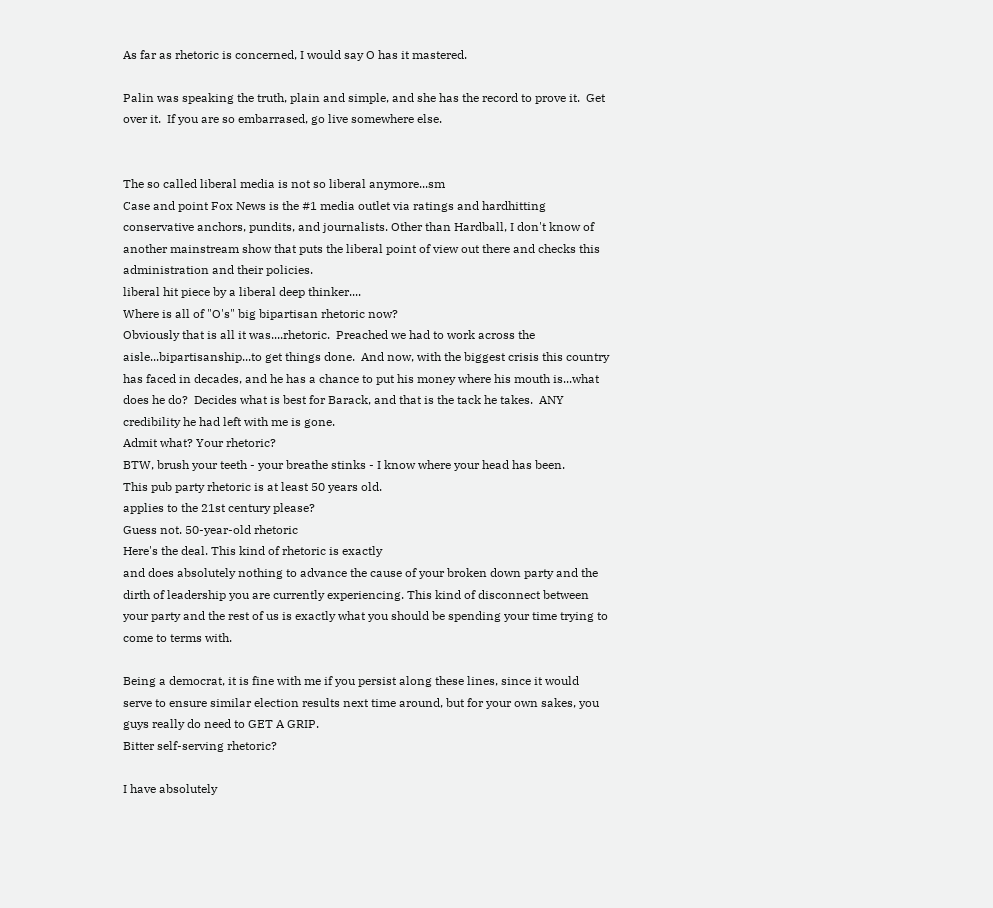As far as rhetoric is concerned, I would say O has it mastered.

Palin was speaking the truth, plain and simple, and she has the record to prove it.  Get over it.  If you are so embarrased, go live somewhere else.


The so called liberal media is not so liberal anymore...sm
Case and point Fox News is the #1 media outlet via ratings and hardhitting conservative anchors, pundits, and journalists. Other than Hardball, I don't know of another mainstream show that puts the liberal point of view out there and checks this administration and their policies.
liberal hit piece by a liberal deep thinker....
Where is all of "O's" big bipartisan rhetoric now?
Obviously that is all it was....rhetoric.  Preached we had to work across the aisle...bipartisanship...to get things done.  And now, with the biggest crisis this country has faced in decades, and he has a chance to put his money where his mouth is...what does he do?  Decides what is best for Barack, and that is the tack he takes.  ANY credibility he had left with me is gone.
Admit what? Your rhetoric?
BTW, brush your teeth - your breathe stinks - I know where your head has been.
This pub party rhetoric is at least 50 years old.
applies to the 21st century please?
Guess not. 50-year-old rhetoric
Here's the deal. This kind of rhetoric is exactly
and does absolutely nothing to advance the cause of your broken down party and the dirth of leadership you are currently experiencing. This kind of disconnect between your party and the rest of us is exactly what you should be spending your time trying to come to terms with.

Being a democrat, it is fine with me if you persist along these lines, since it would serve to ensure similar election results next time around, but for your own sakes, you guys really do need to GET A GRIP.
Bitter self-serving rhetoric?

I have absolutely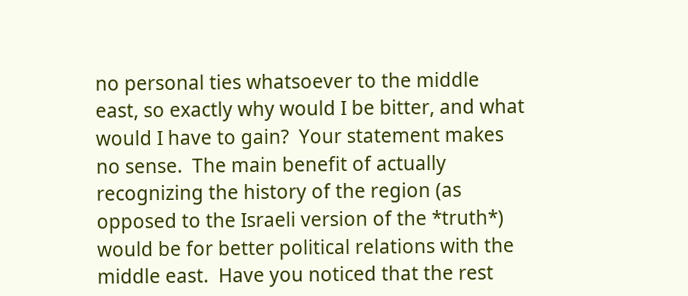no personal ties whatsoever to the middle east, so exactly why would I be bitter, and what would I have to gain?  Your statement makes no sense.  The main benefit of actually recognizing the history of the region (as opposed to the Israeli version of the *truth*) would be for better political relations with the middle east.  Have you noticed that the rest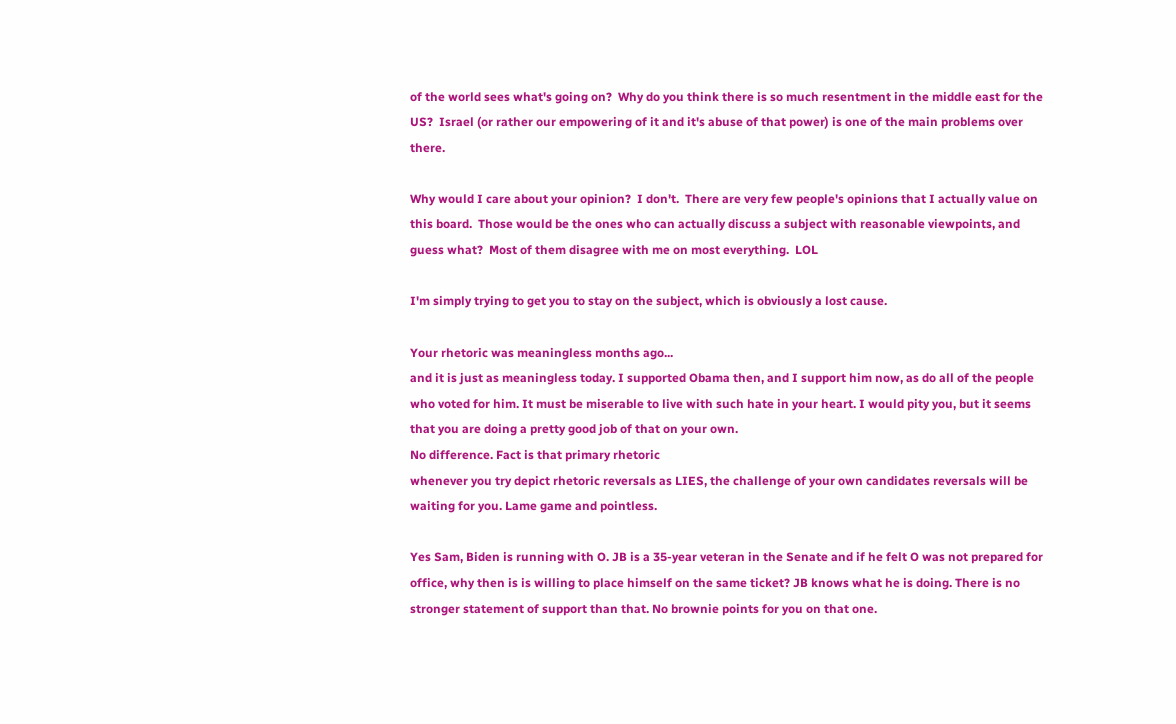of the world sees what's going on?  Why do you think there is so much resentment in the middle east for the US?  Israel (or rather our empowering of it and it's abuse of that power) is one of the main problems over there.

Why would I care about your opinion?  I don't.  There are very few people's opinions that I actually value on this board.  Those would be the ones who can actually discuss a subject with reasonable viewpoints, and guess what?  Most of them disagree with me on most everything.  LOL

I'm simply trying to get you to stay on the subject, which is obviously a lost cause.

Your rhetoric was meaningless months ago...
and it is just as meaningless today. I supported Obama then, and I support him now, as do all of the people who voted for him. It must be miserable to live with such hate in your heart. I would pity you, but it seems that you are doing a pretty good job of that on your own.
No difference. Fact is that primary rhetoric
whenever you try depict rhetoric reversals as LIES, the challenge of your own candidates reversals will be waiting for you. Lame game and pointless.

Yes Sam, Biden is running with O. JB is a 35-year veteran in the Senate and if he felt O was not prepared for office, why then is is willing to place himself on the same ticket? JB knows what he is doing. There is no stronger statement of support than that. No brownie points for you on that one.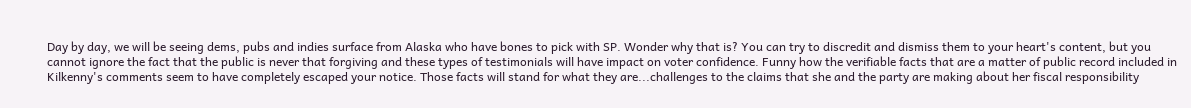Day by day, we will be seeing dems, pubs and indies surface from Alaska who have bones to pick with SP. Wonder why that is? You can try to discredit and dismiss them to your heart's content, but you cannot ignore the fact that the public is never that forgiving and these types of testimonials will have impact on voter confidence. Funny how the verifiable facts that are a matter of public record included in Kilkenny's comments seem to have completely escaped your notice. Those facts will stand for what they are...challenges to the claims that she and the party are making about her fiscal responsibility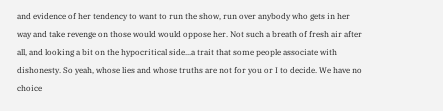and evidence of her tendency to want to run the show, run over anybody who gets in her way and take revenge on those would would oppose her. Not such a breath of fresh air after all, and looking a bit on the hypocritical side...a trait that some people associate with dishonesty. So yeah, whose lies and whose truths are not for you or I to decide. We have no choice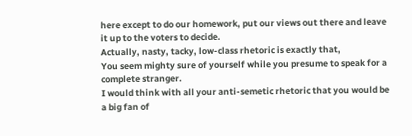here except to do our homework, put our views out there and leave it up to the voters to decide.
Actually, nasty, tacky, low-class rhetoric is exactly that,
You seem mighty sure of yourself while you presume to speak for a complete stranger.
I would think with all your anti-semetic rhetoric that you would be a big fan of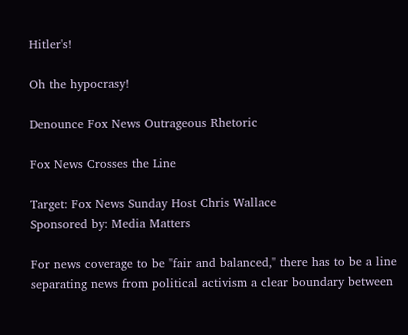Hitler's!

Oh the hypocrasy!

Denounce Fox News Outrageous Rhetoric

Fox News Crosses the Line

Target: Fox News Sunday Host Chris Wallace
Sponsored by: Media Matters

For news coverage to be "fair and balanced," there has to be a line separating news from political activism a clear boundary between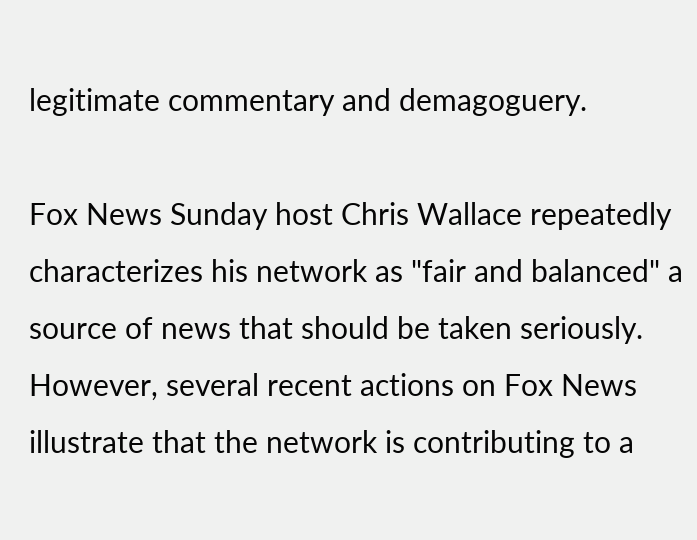legitimate commentary and demagoguery.

Fox News Sunday host Chris Wallace repeatedly characterizes his network as "fair and balanced" a source of news that should be taken seriously. However, several recent actions on Fox News illustrate that the network is contributing to a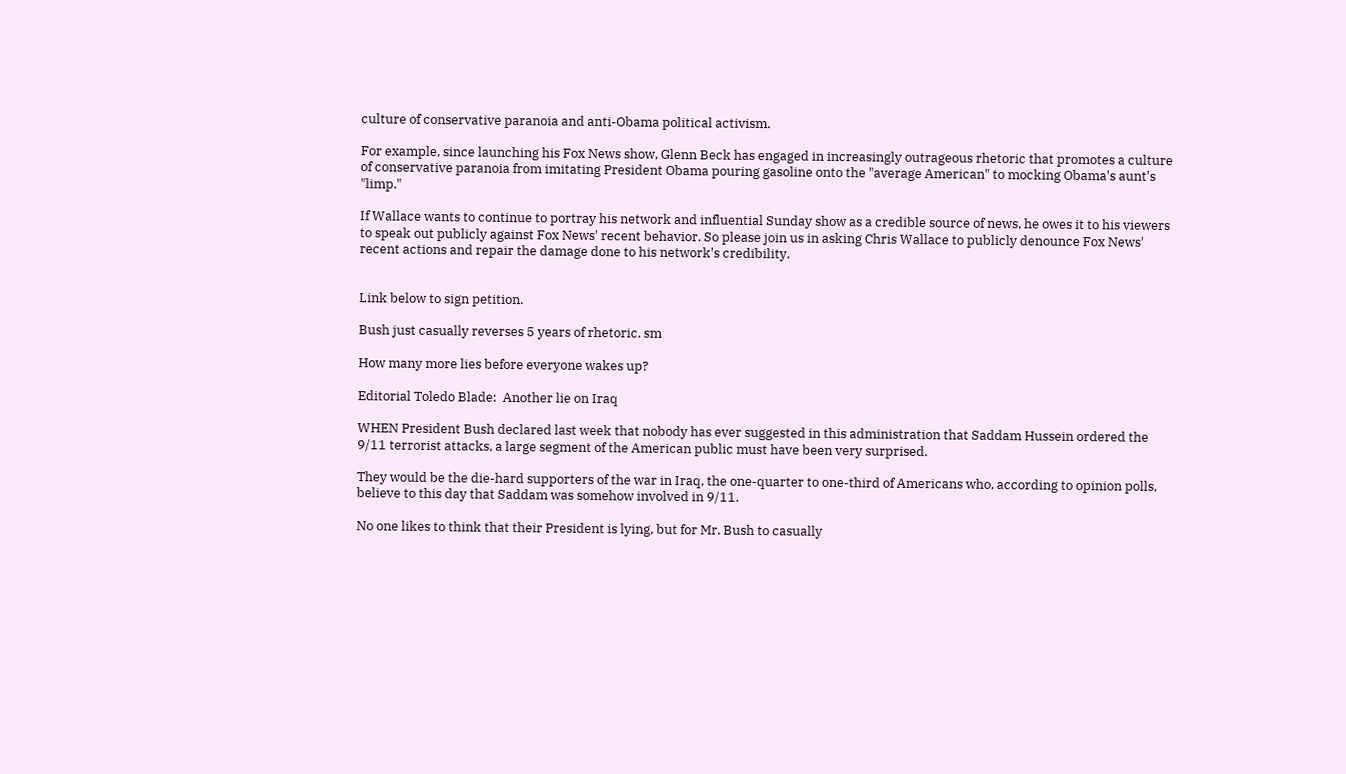culture of conservative paranoia and anti-Obama political activism.

For example, since launching his Fox News show, Glenn Beck has engaged in increasingly outrageous rhetoric that promotes a culture of conservative paranoia from imitating President Obama pouring gasoline onto the "average American" to mocking Obama's aunt's "limp."

If Wallace wants to continue to portray his network and influential Sunday show as a credible source of news, he owes it to his viewers to speak out publicly against Fox News' recent behavior. So please join us in asking Chris Wallace to publicly denounce Fox News' recent actions and repair the damage done to his network's credibility.


Link below to sign petition.

Bush just casually reverses 5 years of rhetoric. sm

How many more lies before everyone wakes up?

Editorial Toledo Blade:  Another lie on Iraq

WHEN President Bush declared last week that nobody has ever suggested in this administration that Saddam Hussein ordered the 9/11 terrorist attacks, a large segment of the American public must have been very surprised.

They would be the die-hard supporters of the war in Iraq, the one-quarter to one-third of Americans who, according to opinion polls, believe to this day that Saddam was somehow involved in 9/11.

No one likes to think that their President is lying, but for Mr. Bush to casually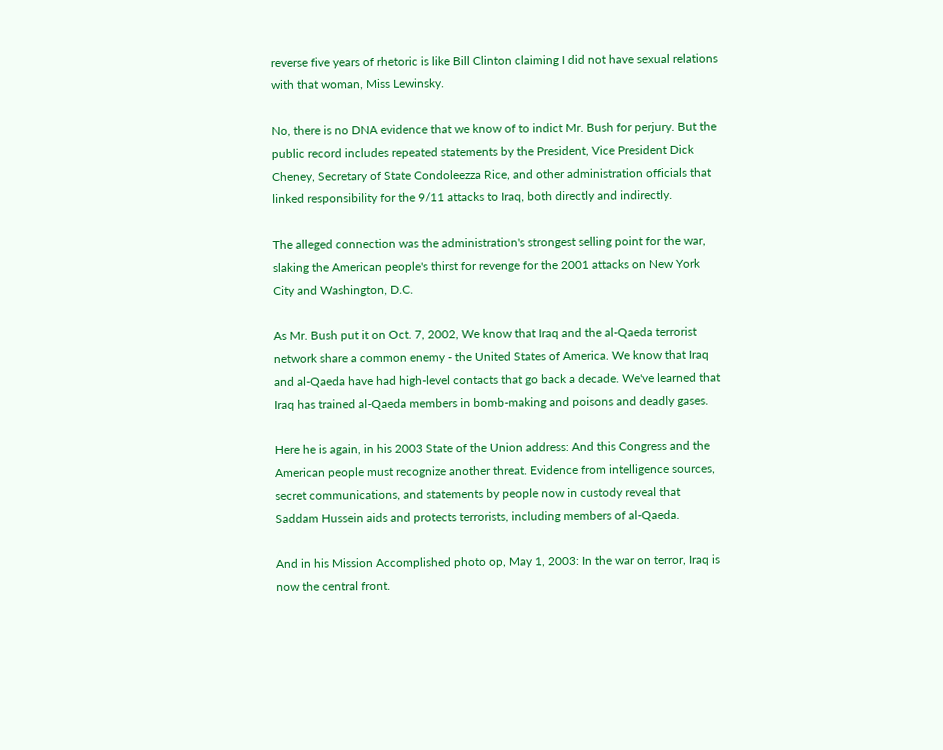reverse five years of rhetoric is like Bill Clinton claiming I did not have sexual relations with that woman, Miss Lewinsky.

No, there is no DNA evidence that we know of to indict Mr. Bush for perjury. But the public record includes repeated statements by the President, Vice President Dick Cheney, Secretary of State Condoleezza Rice, and other administration officials that linked responsibility for the 9/11 attacks to Iraq, both directly and indirectly.

The alleged connection was the administration's strongest selling point for the war, slaking the American people's thirst for revenge for the 2001 attacks on New York City and Washington, D.C.

As Mr. Bush put it on Oct. 7, 2002, We know that Iraq and the al-Qaeda terrorist network share a common enemy - the United States of America. We know that Iraq and al-Qaeda have had high-level contacts that go back a decade. We've learned that Iraq has trained al-Qaeda members in bomb-making and poisons and deadly gases.

Here he is again, in his 2003 State of the Union address: And this Congress and the American people must recognize another threat. Evidence from intelligence sources, secret communications, and statements by people now in custody reveal that Saddam Hussein aids and protects terrorists, including members of al-Qaeda.

And in his Mission Accomplished photo op, May 1, 2003: In the war on terror, Iraq is now the central front.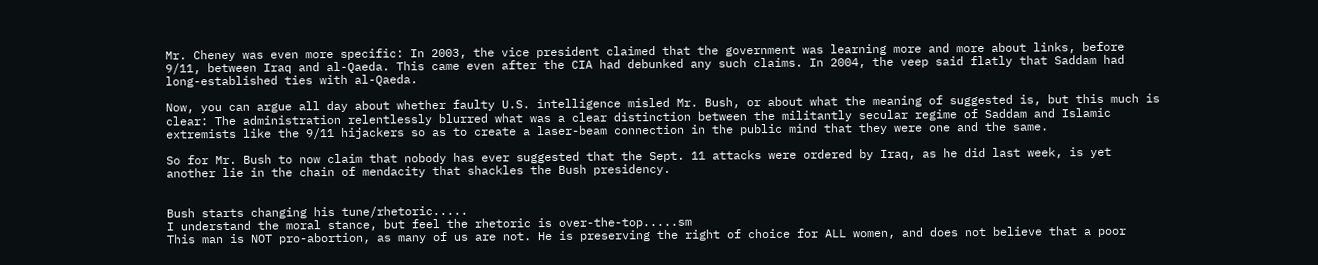Mr. Cheney was even more specific: In 2003, the vice president claimed that the government was learning more and more about links, before 9/11, between Iraq and al-Qaeda. This came even after the CIA had debunked any such claims. In 2004, the veep said flatly that Saddam had long-established ties with al-Qaeda.

Now, you can argue all day about whether faulty U.S. intelligence misled Mr. Bush, or about what the meaning of suggested is, but this much is clear: The administration relentlessly blurred what was a clear distinction between the militantly secular regime of Saddam and Islamic extremists like the 9/11 hijackers so as to create a laser-beam connection in the public mind that they were one and the same.

So for Mr. Bush to now claim that nobody has ever suggested that the Sept. 11 attacks were ordered by Iraq, as he did last week, is yet another lie in the chain of mendacity that shackles the Bush presidency.


Bush starts changing his tune/rhetoric.....
I understand the moral stance, but feel the rhetoric is over-the-top.....sm
This man is NOT pro-abortion, as many of us are not. He is preserving the right of choice for ALL women, and does not believe that a poor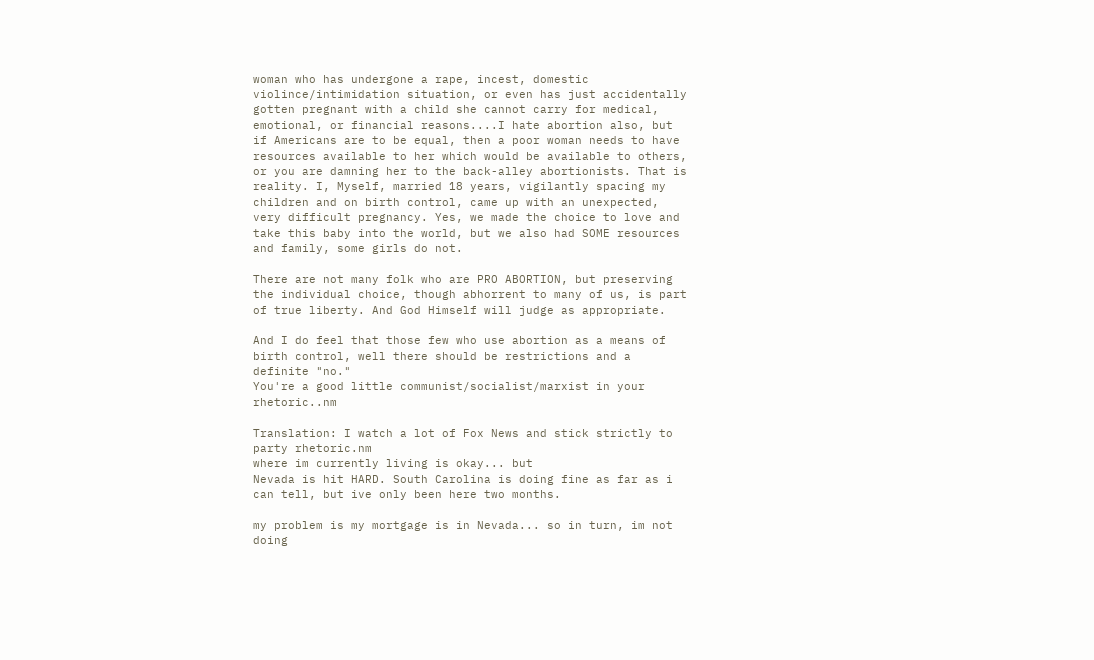woman who has undergone a rape, incest, domestic violince/intimidation situation, or even has just accidentally gotten pregnant with a child she cannot carry for medical, emotional, or financial reasons....I hate abortion also, but if Americans are to be equal, then a poor woman needs to have resources available to her which would be available to others, or you are damning her to the back-alley abortionists. That is reality. I, Myself, married 18 years, vigilantly spacing my children and on birth control, came up with an unexpected, very difficult pregnancy. Yes, we made the choice to love and take this baby into the world, but we also had SOME resources and family, some girls do not.

There are not many folk who are PRO ABORTION, but preserving the individual choice, though abhorrent to many of us, is part of true liberty. And God Himself will judge as appropriate.

And I do feel that those few who use abortion as a means of birth control, well there should be restrictions and a definite "no."
You're a good little communist/socialist/marxist in your rhetoric..nm

Translation: I watch a lot of Fox News and stick strictly to party rhetoric.nm
where im currently living is okay... but
Nevada is hit HARD. South Carolina is doing fine as far as i can tell, but ive only been here two months.

my problem is my mortgage is in Nevada... so in turn, im not doing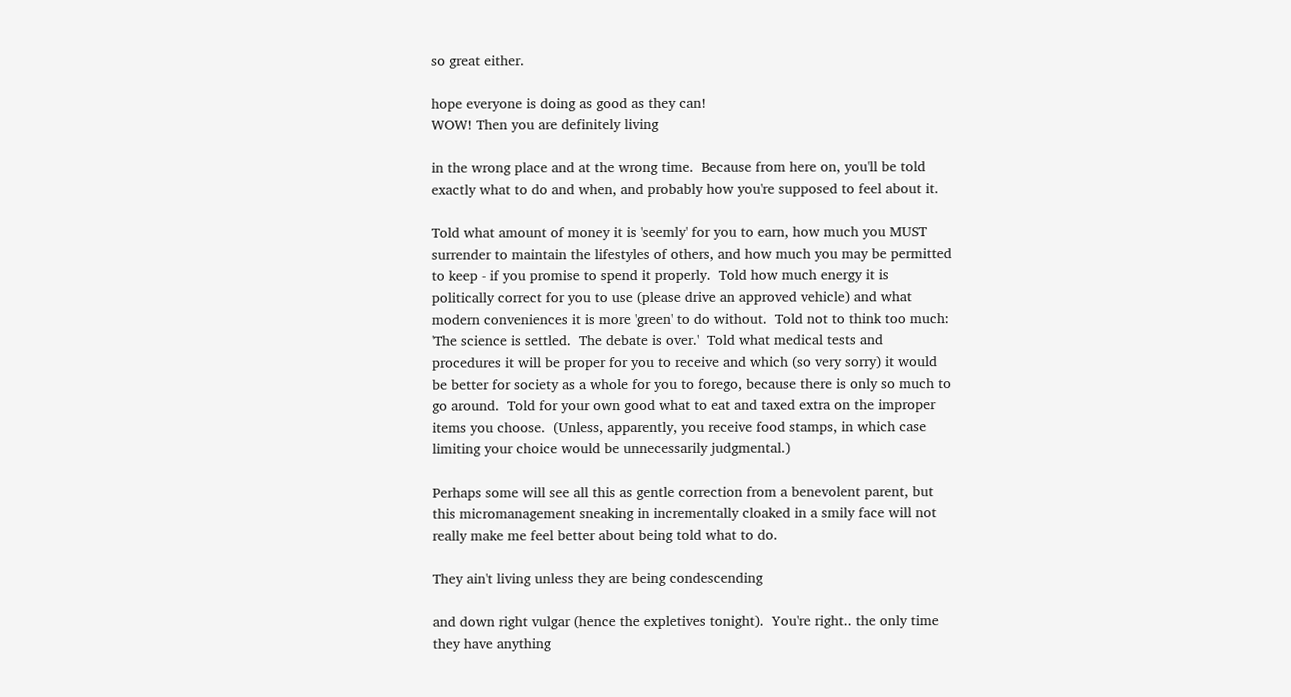so great either.

hope everyone is doing as good as they can!
WOW! Then you are definitely living

in the wrong place and at the wrong time.  Because from here on, you'll be told exactly what to do and when, and probably how you're supposed to feel about it.

Told what amount of money it is 'seemly' for you to earn, how much you MUST surrender to maintain the lifestyles of others, and how much you may be permitted to keep - if you promise to spend it properly.  Told how much energy it is politically correct for you to use (please drive an approved vehicle) and what modern conveniences it is more 'green' to do without.  Told not to think too much: 'The science is settled.  The debate is over.'  Told what medical tests and procedures it will be proper for you to receive and which (so very sorry) it would be better for society as a whole for you to forego, because there is only so much to go around.  Told for your own good what to eat and taxed extra on the improper items you choose.  (Unless, apparently, you receive food stamps, in which case limiting your choice would be unnecessarily judgmental.)

Perhaps some will see all this as gentle correction from a benevolent parent, but this micromanagement sneaking in incrementally cloaked in a smily face will not really make me feel better about being told what to do.

They ain't living unless they are being condescending

and down right vulgar (hence the expletives tonight).  You're right.. the only time they have anything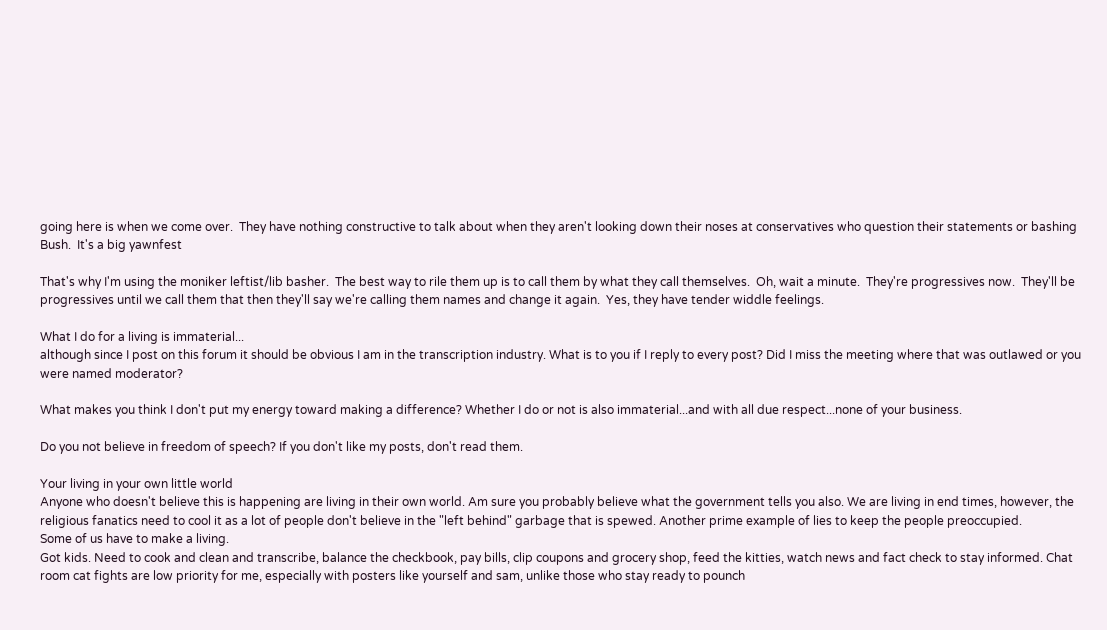going here is when we come over.  They have nothing constructive to talk about when they aren't looking down their noses at conservatives who question their statements or bashing Bush.  It's a big yawnfest

That's why I'm using the moniker leftist/lib basher.  The best way to rile them up is to call them by what they call themselves.  Oh, wait a minute.  They're progressives now.  They'll be progressives until we call them that then they'll say we're calling them names and change it again.  Yes, they have tender widdle feelings.

What I do for a living is immaterial...
although since I post on this forum it should be obvious I am in the transcription industry. What is to you if I reply to every post? Did I miss the meeting where that was outlawed or you were named moderator?

What makes you think I don't put my energy toward making a difference? Whether I do or not is also immaterial...and with all due respect...none of your business.

Do you not believe in freedom of speech? If you don't like my posts, don't read them.

Your living in your own little world
Anyone who doesn't believe this is happening are living in their own world. Am sure you probably believe what the government tells you also. We are living in end times, however, the religious fanatics need to cool it as a lot of people don't believe in the "left behind" garbage that is spewed. Another prime example of lies to keep the people preoccupied.
Some of us have to make a living.
Got kids. Need to cook and clean and transcribe, balance the checkbook, pay bills, clip coupons and grocery shop, feed the kitties, watch news and fact check to stay informed. Chat room cat fights are low priority for me, especially with posters like yourself and sam, unlike those who stay ready to pounch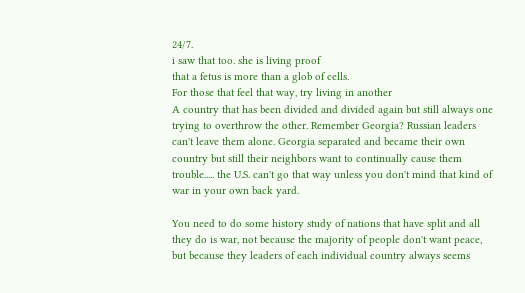24/7.
i saw that too. she is living proof
that a fetus is more than a glob of cells.
For those that feel that way, try living in another
A country that has been divided and divided again but still always one trying to overthrow the other. Remember Georgia? Russian leaders can't leave them alone. Georgia separated and became their own country but still their neighbors want to continually cause them trouble..... the U.S. can't go that way unless you don't mind that kind of war in your own back yard.

You need to do some history study of nations that have split and all they do is war, not because the majority of people don't want peace, but because they leaders of each individual country always seems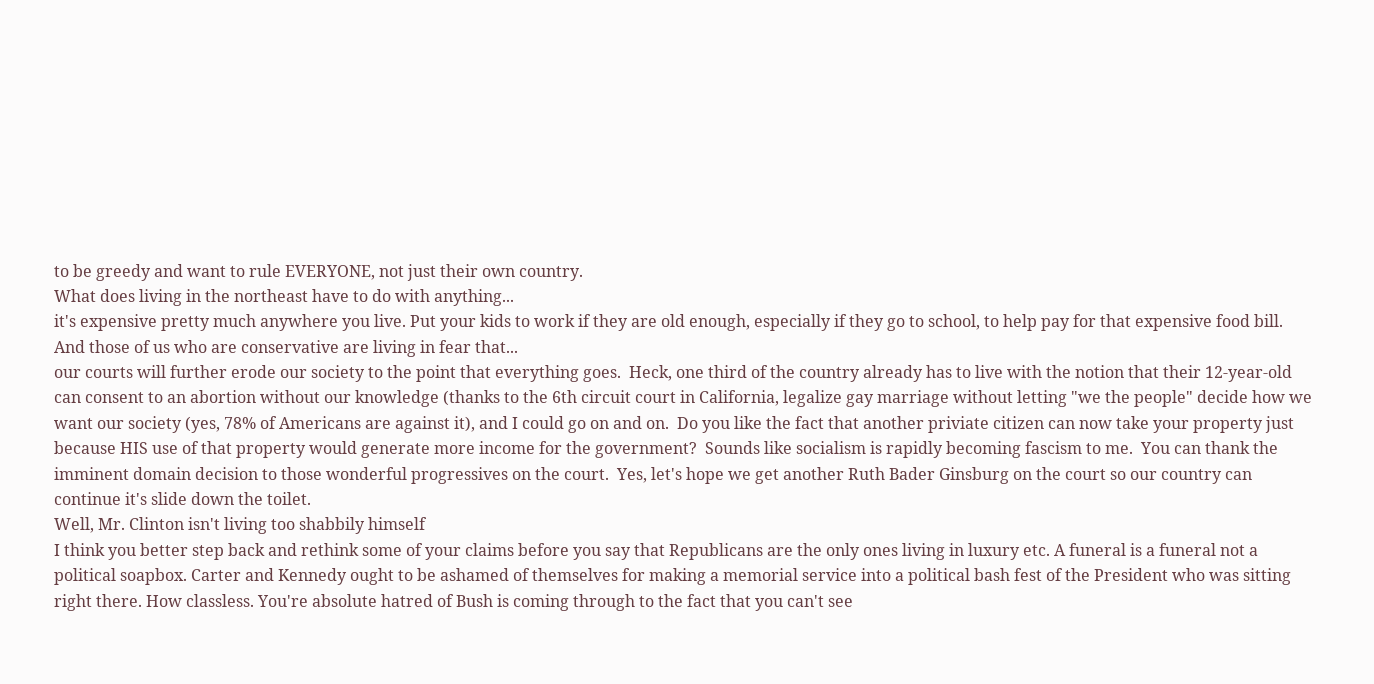to be greedy and want to rule EVERYONE, not just their own country.
What does living in the northeast have to do with anything...
it's expensive pretty much anywhere you live. Put your kids to work if they are old enough, especially if they go to school, to help pay for that expensive food bill.
And those of us who are conservative are living in fear that...
our courts will further erode our society to the point that everything goes.  Heck, one third of the country already has to live with the notion that their 12-year-old can consent to an abortion without our knowledge (thanks to the 6th circuit court in California, legalize gay marriage without letting "we the people" decide how we want our society (yes, 78% of Americans are against it), and I could go on and on.  Do you like the fact that another priviate citizen can now take your property just because HIS use of that property would generate more income for the government?  Sounds like socialism is rapidly becoming fascism to me.  You can thank the imminent domain decision to those wonderful progressives on the court.  Yes, let's hope we get another Ruth Bader Ginsburg on the court so our country can continue it's slide down the toilet.
Well, Mr. Clinton isn't living too shabbily himself
I think you better step back and rethink some of your claims before you say that Republicans are the only ones living in luxury etc. A funeral is a funeral not a political soapbox. Carter and Kennedy ought to be ashamed of themselves for making a memorial service into a political bash fest of the President who was sitting right there. How classless. You're absolute hatred of Bush is coming through to the fact that you can't see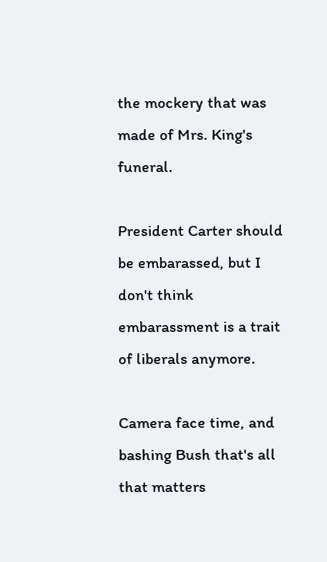the mockery that was made of Mrs. King's funeral.

President Carter should be embarassed, but I don't think embarassment is a trait of liberals anymore.

Camera face time, and bashing Bush that's all that matters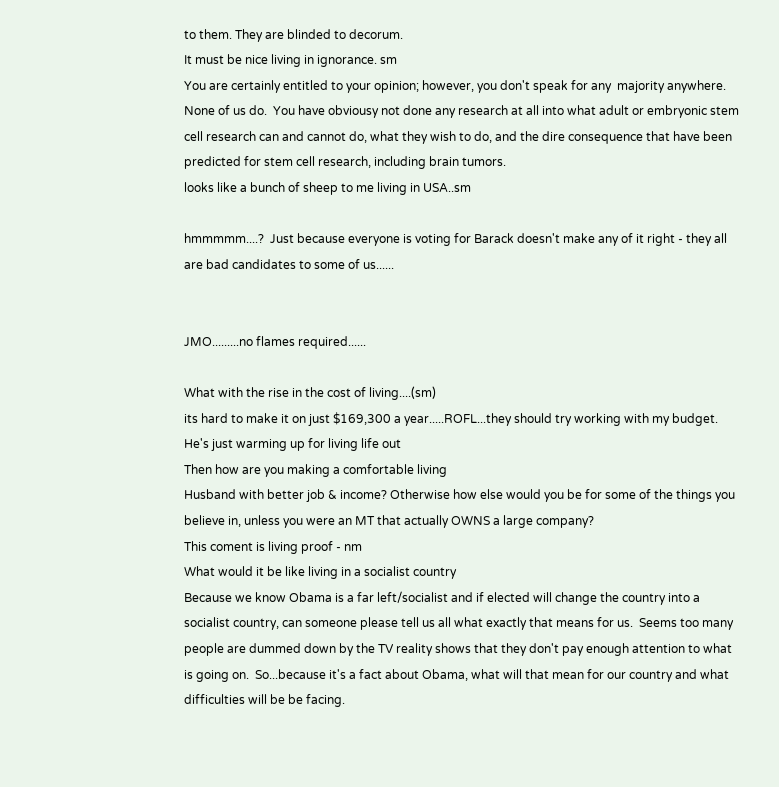to them. They are blinded to decorum.
It must be nice living in ignorance. sm
You are certainly entitled to your opinion; however, you don't speak for any  majority anywhere.  None of us do.  You have obviousy not done any research at all into what adult or embryonic stem cell research can and cannot do, what they wish to do, and the dire consequence that have been predicted for stem cell research, including brain tumors.
looks like a bunch of sheep to me living in USA..sm

hmmmmm....?  Just because everyone is voting for Barack doesn't make any of it right - they all are bad candidates to some of us......


JMO.........no flames required......

What with the rise in the cost of living....(sm)
its hard to make it on just $169,300 a year.....ROFL...they should try working with my budget.
He's just warming up for living life out
Then how are you making a comfortable living
Husband with better job & income? Otherwise how else would you be for some of the things you believe in, unless you were an MT that actually OWNS a large company?
This coment is living proof - nm
What would it be like living in a socialist country
Because we know Obama is a far left/socialist and if elected will change the country into a socialist country, can someone please tell us all what exactly that means for us.  Seems too many people are dummed down by the TV reality shows that they don't pay enough attention to what is going on.  So...because it's a fact about Obama, what will that mean for our country and what difficulties will be be facing.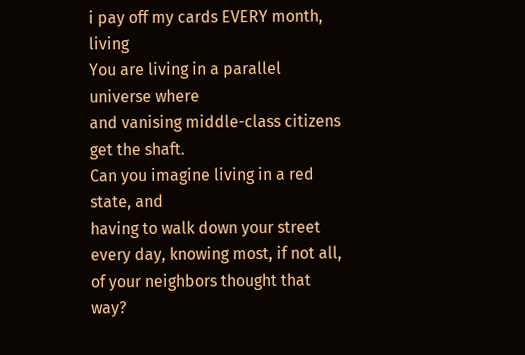i pay off my cards EVERY month, living
You are living in a parallel universe where
and vanising middle-class citizens get the shaft.
Can you imagine living in a red state, and
having to walk down your street every day, knowing most, if not all, of your neighbors thought that way?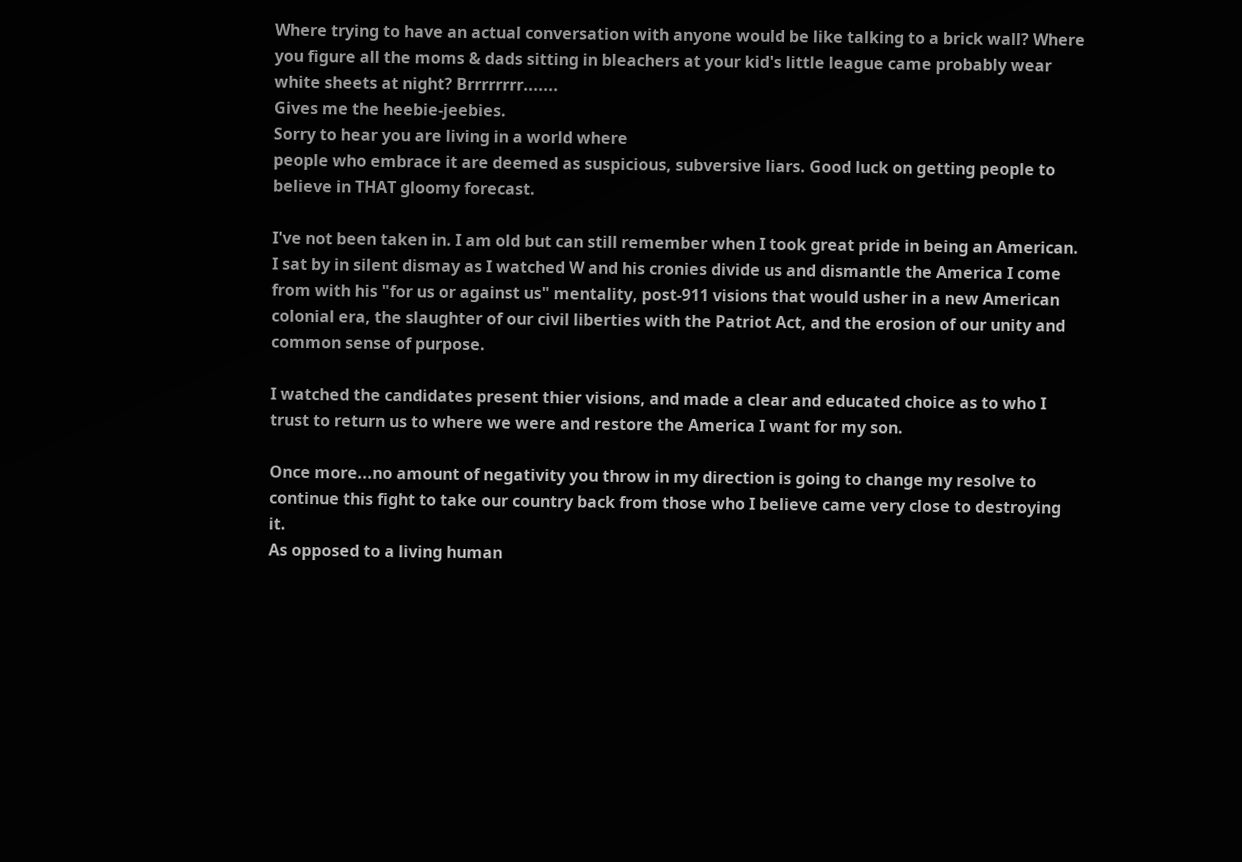Where trying to have an actual conversation with anyone would be like talking to a brick wall? Where you figure all the moms & dads sitting in bleachers at your kid's little league came probably wear white sheets at night? Brrrrrrrr.......
Gives me the heebie-jeebies.
Sorry to hear you are living in a world where
people who embrace it are deemed as suspicious, subversive liars. Good luck on getting people to believe in THAT gloomy forecast.

I've not been taken in. I am old but can still remember when I took great pride in being an American. I sat by in silent dismay as I watched W and his cronies divide us and dismantle the America I come from with his "for us or against us" mentality, post-911 visions that would usher in a new American colonial era, the slaughter of our civil liberties with the Patriot Act, and the erosion of our unity and common sense of purpose.

I watched the candidates present thier visions, and made a clear and educated choice as to who I trust to return us to where we were and restore the America I want for my son.

Once more...no amount of negativity you throw in my direction is going to change my resolve to continue this fight to take our country back from those who I believe came very close to destroying it.
As opposed to a living human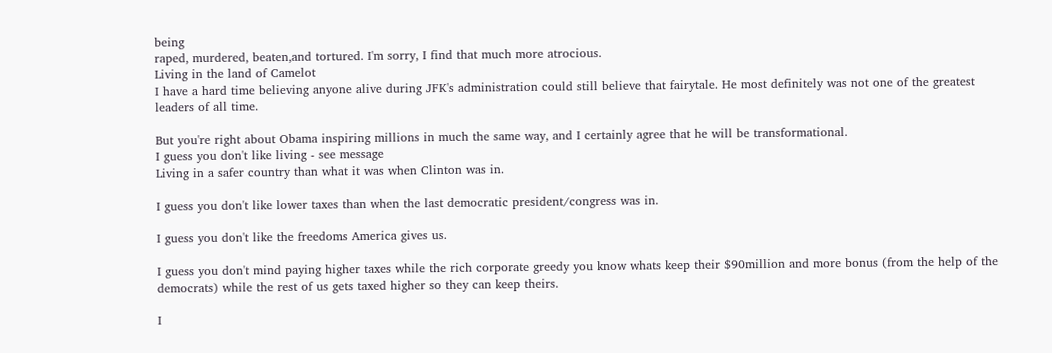being
raped, murdered, beaten,and tortured. I'm sorry, I find that much more atrocious.
Living in the land of Camelot
I have a hard time believing anyone alive during JFK's administration could still believe that fairytale. He most definitely was not one of the greatest leaders of all time.

But you're right about Obama inspiring millions in much the same way, and I certainly agree that he will be transformational.
I guess you don't like living - see message
Living in a safer country than what it was when Clinton was in.

I guess you don't like lower taxes than when the last democratic president/congress was in.

I guess you don't like the freedoms America gives us.

I guess you don't mind paying higher taxes while the rich corporate greedy you know whats keep their $90million and more bonus (from the help of the democrats) while the rest of us gets taxed higher so they can keep theirs.

I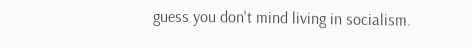guess you don't mind living in socialism.